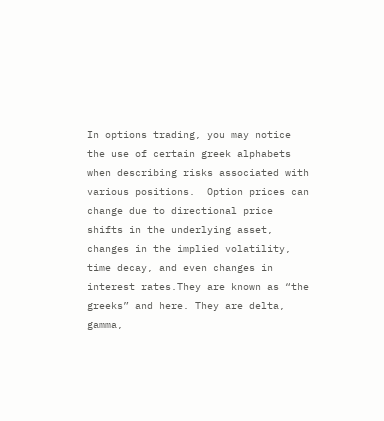In options trading, you may notice the use of certain greek alphabets when describing risks associated with various positions.  Option prices can change due to directional price shifts in the underlying asset, changes in the implied volatility, time decay, and even changes in interest rates.They are known as “the greeks” and here. They are delta, gamma,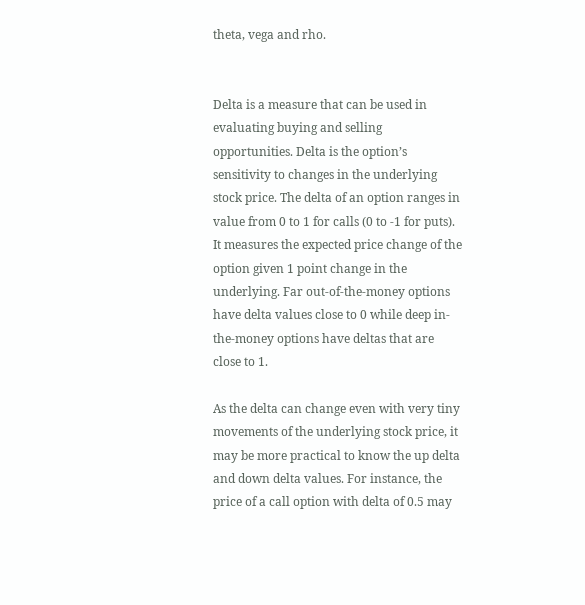theta, vega and rho.


Delta is a measure that can be used in evaluating buying and selling opportunities. Delta is the option’s sensitivity to changes in the underlying stock price. The delta of an option ranges in value from 0 to 1 for calls (0 to -1 for puts). It measures the expected price change of the option given 1 point change in the underlying. Far out-of-the-money options have delta values close to 0 while deep in-the-money options have deltas that are close to 1.

As the delta can change even with very tiny movements of the underlying stock price, it may be more practical to know the up delta and down delta values. For instance, the price of a call option with delta of 0.5 may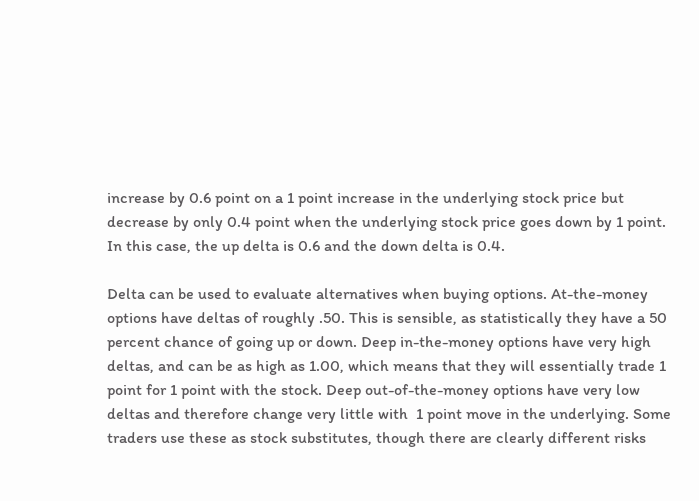increase by 0.6 point on a 1 point increase in the underlying stock price but decrease by only 0.4 point when the underlying stock price goes down by 1 point. In this case, the up delta is 0.6 and the down delta is 0.4.

Delta can be used to evaluate alternatives when buying options. At-the-money options have deltas of roughly .50. This is sensible, as statistically they have a 50 percent chance of going up or down. Deep in-the-money options have very high deltas, and can be as high as 1.00, which means that they will essentially trade 1 point for 1 point with the stock. Deep out-of-the-money options have very low deltas and therefore change very little with  1 point move in the underlying. Some traders use these as stock substitutes, though there are clearly different risks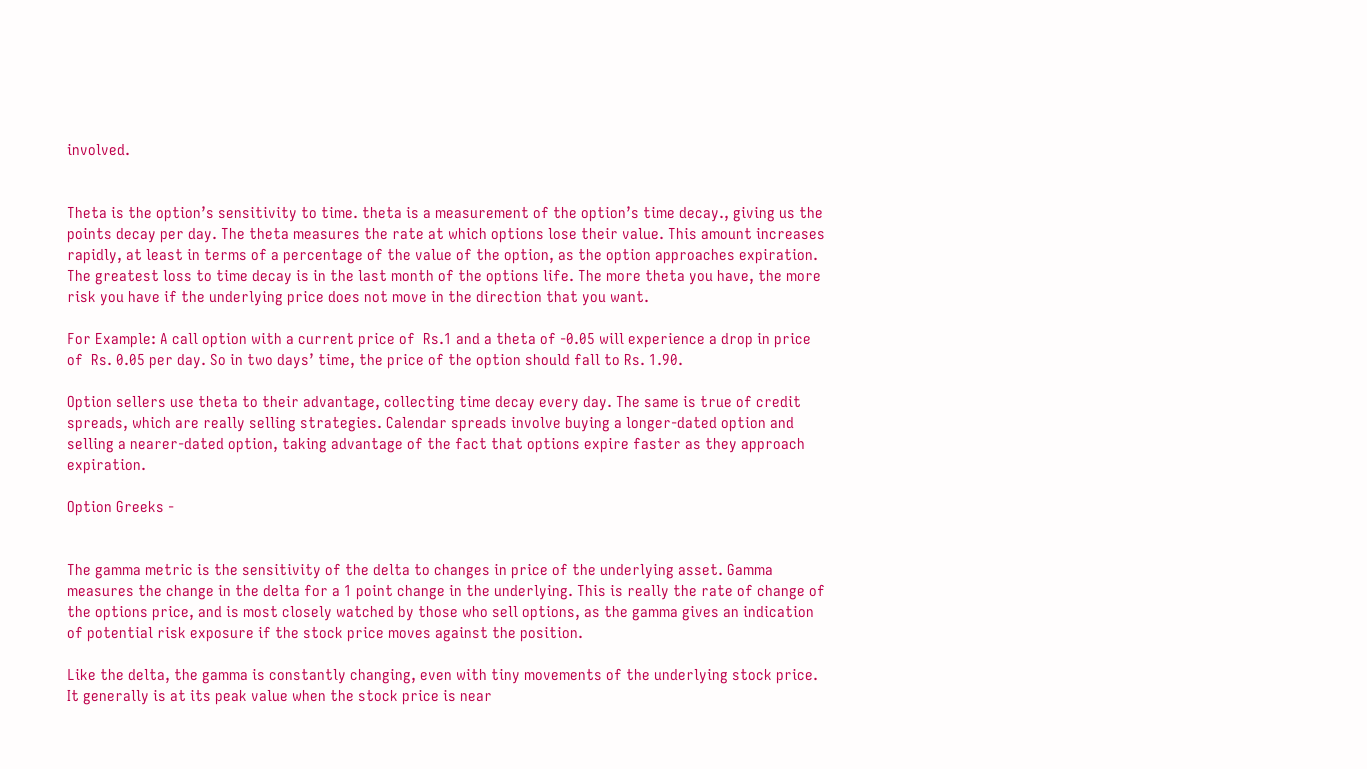involved.


Theta is the option’s sensitivity to time. theta is a measurement of the option’s time decay., giving us the points decay per day. The theta measures the rate at which options lose their value. This amount increases rapidly, at least in terms of a percentage of the value of the option, as the option approaches expiration. The greatest loss to time decay is in the last month of the options life. The more theta you have, the more risk you have if the underlying price does not move in the direction that you want.

For Example: A call option with a current price of  Rs.1 and a theta of -0.05 will experience a drop in price of  Rs. 0.05 per day. So in two days’ time, the price of the option should fall to Rs. 1.90.

Option sellers use theta to their advantage, collecting time decay every day. The same is true of credit spreads, which are really selling strategies. Calendar spreads involve buying a longer-dated option and selling a nearer-dated option, taking advantage of the fact that options expire faster as they approach expiration.

Option Greeks -


The gamma metric is the sensitivity of the delta to changes in price of the underlying asset. Gamma measures the change in the delta for a 1 point change in the underlying. This is really the rate of change of the options price, and is most closely watched by those who sell options, as the gamma gives an indication of potential risk exposure if the stock price moves against the position.

Like the delta, the gamma is constantly changing, even with tiny movements of the underlying stock price. It generally is at its peak value when the stock price is near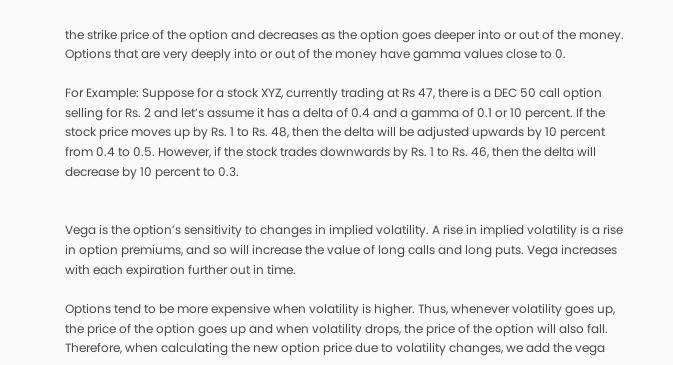the strike price of the option and decreases as the option goes deeper into or out of the money. Options that are very deeply into or out of the money have gamma values close to 0.

For Example: Suppose for a stock XYZ, currently trading at Rs 47, there is a DEC 50 call option selling for Rs. 2 and let’s assume it has a delta of 0.4 and a gamma of 0.1 or 10 percent. If the stock price moves up by Rs. 1 to Rs. 48, then the delta will be adjusted upwards by 10 percent from 0.4 to 0.5. However, if the stock trades downwards by Rs. 1 to Rs. 46, then the delta will decrease by 10 percent to 0.3.


Vega is the option’s sensitivity to changes in implied volatility. A rise in implied volatility is a rise in option premiums, and so will increase the value of long calls and long puts. Vega increases with each expiration further out in time.

Options tend to be more expensive when volatility is higher. Thus, whenever volatility goes up, the price of the option goes up and when volatility drops, the price of the option will also fall. Therefore, when calculating the new option price due to volatility changes, we add the vega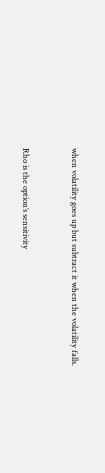when volatility goes up but subtract it when the volatility falls.


Rho is the option’s sensitivity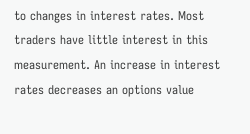to changes in interest rates. Most traders have little interest in this measurement. An increase in interest rates decreases an options value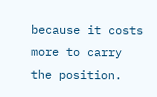because it costs more to carry the position.